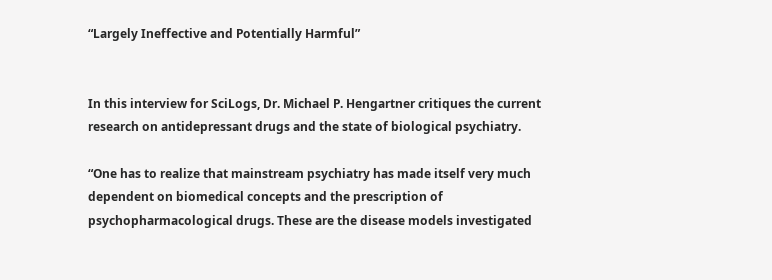“Largely Ineffective and Potentially Harmful”


In this interview for SciLogs, Dr. Michael P. Hengartner critiques the current research on antidepressant drugs and the state of biological psychiatry.

“One has to realize that mainstream psychiatry has made itself very much dependent on biomedical concepts and the prescription of psychopharmacological drugs. These are the disease models investigated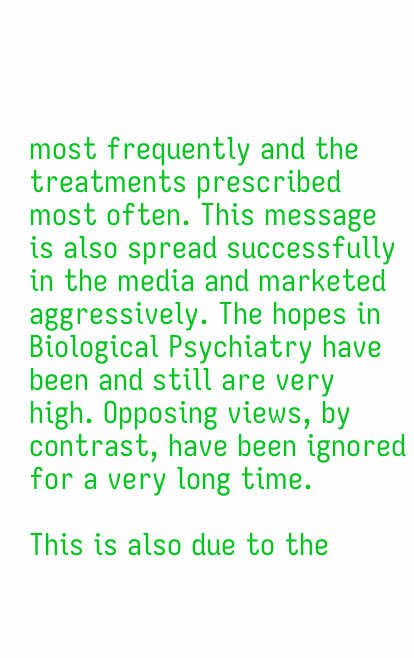most frequently and the treatments prescribed most often. This message is also spread successfully in the media and marketed aggressively. The hopes in Biological Psychiatry have been and still are very high. Opposing views, by contrast, have been ignored for a very long time.

This is also due to the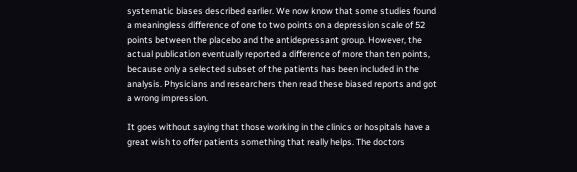systematic biases described earlier. We now know that some studies found a meaningless difference of one to two points on a depression scale of 52 points between the placebo and the antidepressant group. However, the actual publication eventually reported a difference of more than ten points, because only a selected subset of the patients has been included in the analysis. Physicians and researchers then read these biased reports and got a wrong impression.

It goes without saying that those working in the clinics or hospitals have a great wish to offer patients something that really helps. The doctors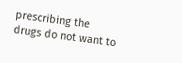prescribing the drugs do not want to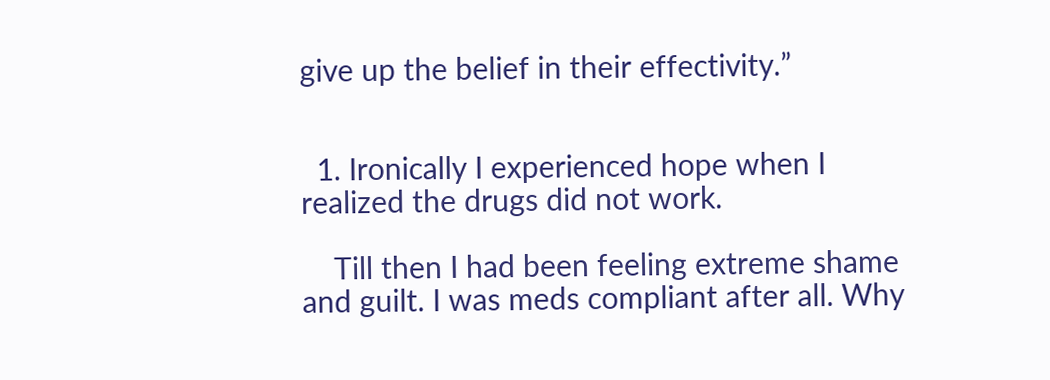give up the belief in their effectivity.”


  1. Ironically I experienced hope when I realized the drugs did not work.

    Till then I had been feeling extreme shame and guilt. I was meds compliant after all. Why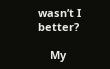wasn’t I better?

    My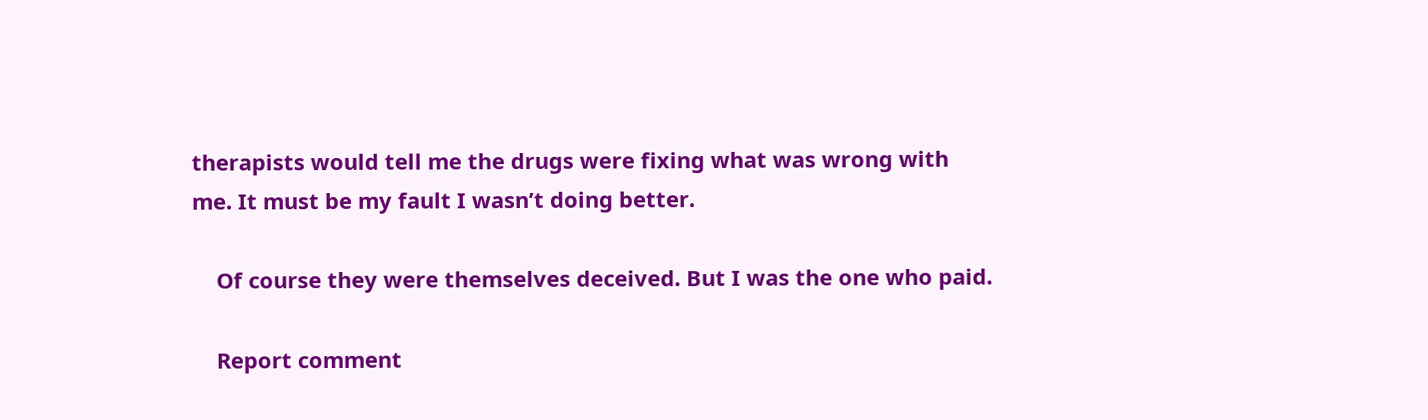therapists would tell me the drugs were fixing what was wrong with me. It must be my fault I wasn’t doing better.

    Of course they were themselves deceived. But I was the one who paid.

    Report comment